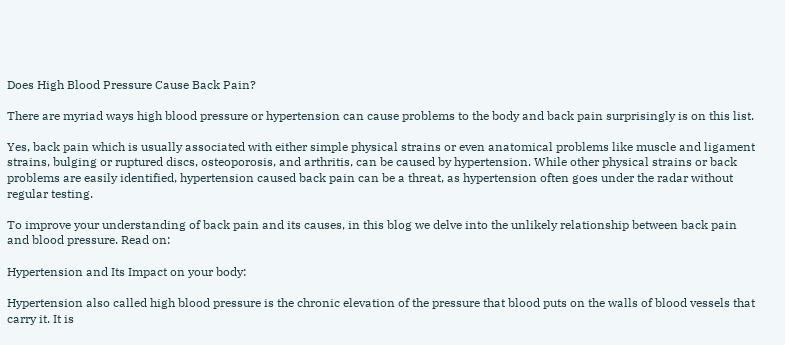Does High Blood Pressure Cause Back Pain?

There are myriad ways high blood pressure or hypertension can cause problems to the body and back pain surprisingly is on this list.

Yes, back pain which is usually associated with either simple physical strains or even anatomical problems like muscle and ligament strains, bulging or ruptured discs, osteoporosis, and arthritis, can be caused by hypertension. While other physical strains or back problems are easily identified, hypertension caused back pain can be a threat, as hypertension often goes under the radar without regular testing.

To improve your understanding of back pain and its causes, in this blog we delve into the unlikely relationship between back pain and blood pressure. Read on:

Hypertension and Its Impact on your body:

Hypertension also called high blood pressure is the chronic elevation of the pressure that blood puts on the walls of blood vessels that carry it. It is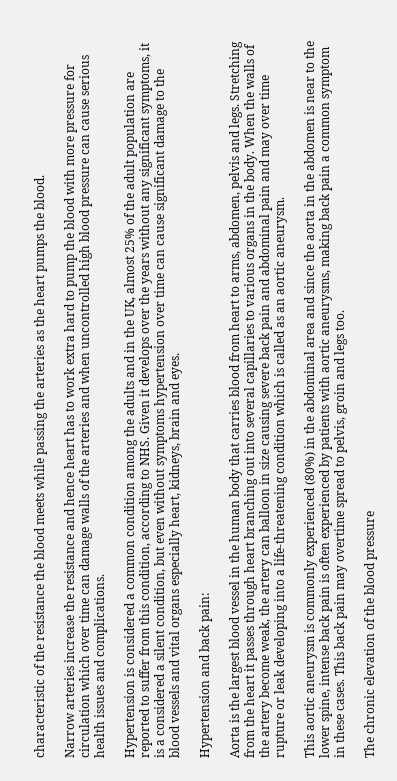characteristic of the resistance the blood meets while passing the arteries as the heart pumps the blood.

Narrow arteries increase the resistance and hence heart has to work extra hard to pump the blood with more pressure for circulation which over time can damage walls of the arteries and when uncontrolled high blood pressure can cause serious health issues and complications.

Hypertension is considered a common condition among the adults and in the UK, almost 25% of the adult population are reported to suffer from this condition, according to NHS. Given it develops over the years without any significant symptoms, it is a considered a silent condition, but even without symptoms hypertension over time can cause significant damage to the blood vessels and vital organs especially heart, kidneys, brain and eyes.

Hypertension and back pain:

Aorta is the largest blood vessel in the human body that carries blood from heart to arms, abdomen, pelvis and legs. Stretching from the heart it passes through heart branching out into several capillaries to various organs in the body. When the walls of the artery become weak, the artery can balloon in size causing severe back pain and abdominal pain and may over time rupture or leak developing into a life-threatening condition which is called as an aortic aneurysm.

This aortic aneurysm is commonly experienced (80%) in the abdominal area and since the aorta in the abdomen is near to the lower spine, intense back pain is often experienced by patients with aortic aneurysms, making back pain a common symptom in these cases. This back pain may overtime spread to pelvis, groin and legs too.

The chronic elevation of the blood pressure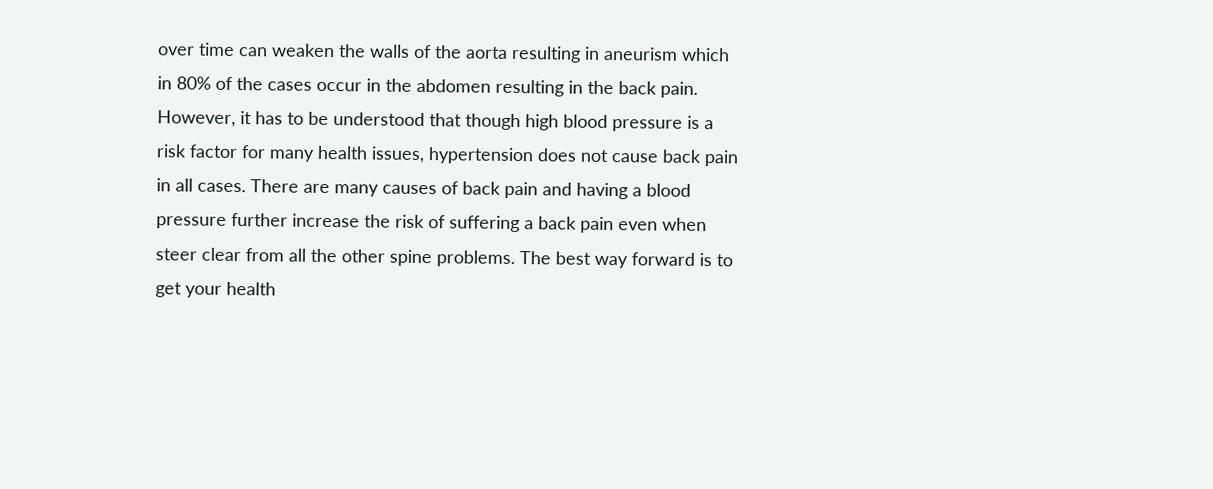over time can weaken the walls of the aorta resulting in aneurism which in 80% of the cases occur in the abdomen resulting in the back pain. However, it has to be understood that though high blood pressure is a risk factor for many health issues, hypertension does not cause back pain in all cases. There are many causes of back pain and having a blood pressure further increase the risk of suffering a back pain even when steer clear from all the other spine problems. The best way forward is to get your health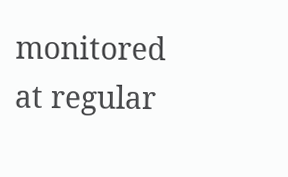monitored at regular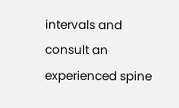intervals and consult an experienced spine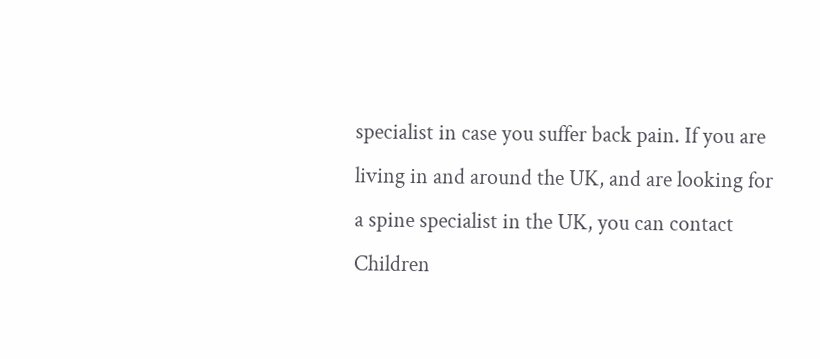specialist in case you suffer back pain. If you are living in and around the UK, and are looking for a spine specialist in the UK, you can contact Children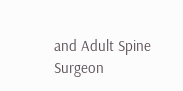and Adult Spine Surgeon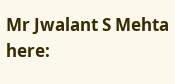Mr Jwalant S Mehta here: